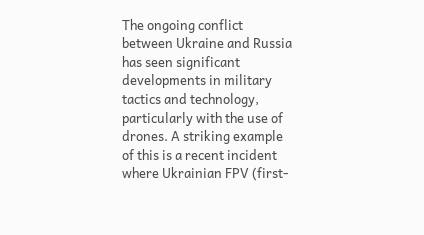The ongoing conflict between Ukraine and Russia has seen significant developments in military tactics and technology, particularly with the use of drones. A striking example of this is a recent incident where Ukrainian FPV (first-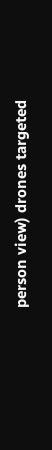person view) drones targeted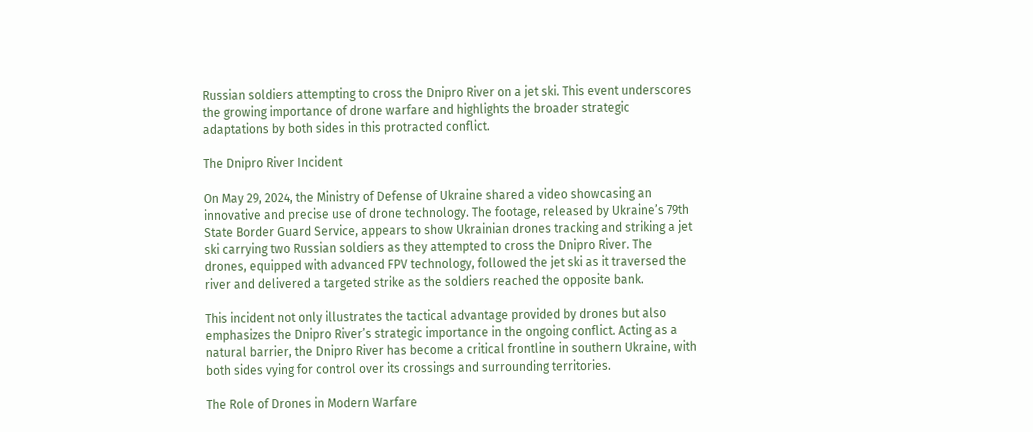Russian soldiers attempting to cross the Dnipro River on a jet ski. This event underscores the growing importance of drone warfare and highlights the broader strategic adaptations by both sides in this protracted conflict.

The Dnipro River Incident

On May 29, 2024, the Ministry of Defense of Ukraine shared a video showcasing an innovative and precise use of drone technology. The footage, released by Ukraine’s 79th State Border Guard Service, appears to show Ukrainian drones tracking and striking a jet ski carrying two Russian soldiers as they attempted to cross the Dnipro River. The drones, equipped with advanced FPV technology, followed the jet ski as it traversed the river and delivered a targeted strike as the soldiers reached the opposite bank.

This incident not only illustrates the tactical advantage provided by drones but also emphasizes the Dnipro River’s strategic importance in the ongoing conflict. Acting as a natural barrier, the Dnipro River has become a critical frontline in southern Ukraine, with both sides vying for control over its crossings and surrounding territories.

The Role of Drones in Modern Warfare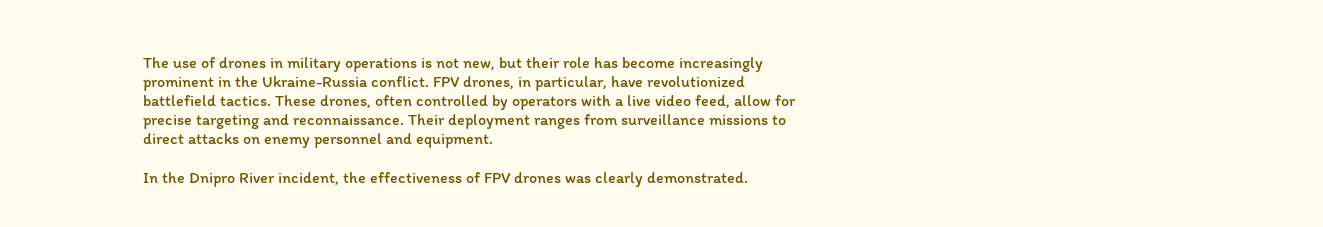The use of drones in military operations is not new, but their role has become increasingly prominent in the Ukraine-Russia conflict. FPV drones, in particular, have revolutionized battlefield tactics. These drones, often controlled by operators with a live video feed, allow for precise targeting and reconnaissance. Their deployment ranges from surveillance missions to direct attacks on enemy personnel and equipment.

In the Dnipro River incident, the effectiveness of FPV drones was clearly demonstrated.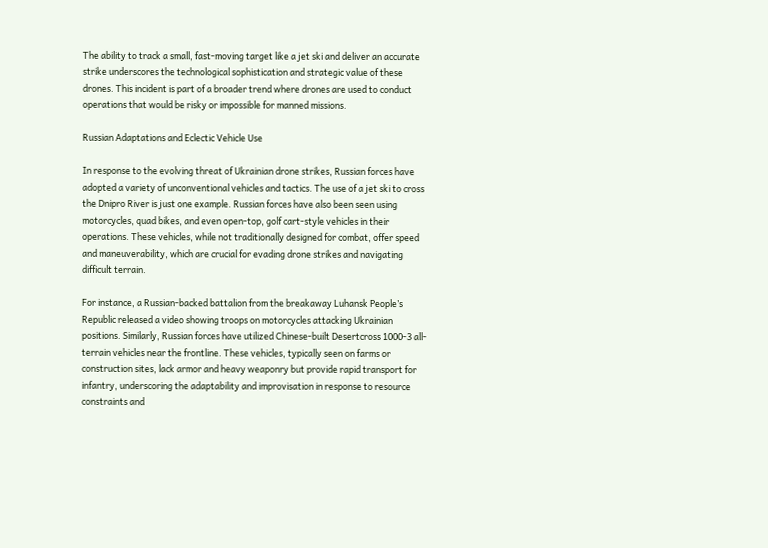The ability to track a small, fast-moving target like a jet ski and deliver an accurate strike underscores the technological sophistication and strategic value of these drones. This incident is part of a broader trend where drones are used to conduct operations that would be risky or impossible for manned missions.

Russian Adaptations and Eclectic Vehicle Use

In response to the evolving threat of Ukrainian drone strikes, Russian forces have adopted a variety of unconventional vehicles and tactics. The use of a jet ski to cross the Dnipro River is just one example. Russian forces have also been seen using motorcycles, quad bikes, and even open-top, golf cart-style vehicles in their operations. These vehicles, while not traditionally designed for combat, offer speed and maneuverability, which are crucial for evading drone strikes and navigating difficult terrain.

For instance, a Russian-backed battalion from the breakaway Luhansk People’s Republic released a video showing troops on motorcycles attacking Ukrainian positions. Similarly, Russian forces have utilized Chinese-built Desertcross 1000-3 all-terrain vehicles near the frontline. These vehicles, typically seen on farms or construction sites, lack armor and heavy weaponry but provide rapid transport for infantry, underscoring the adaptability and improvisation in response to resource constraints and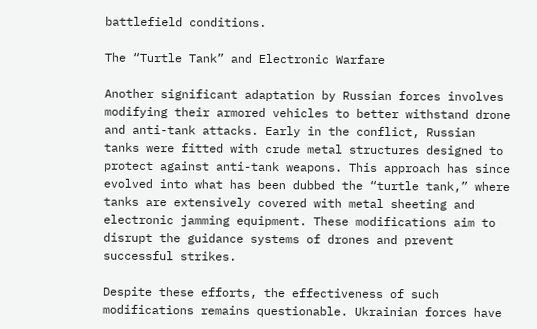battlefield conditions.

The “Turtle Tank” and Electronic Warfare

Another significant adaptation by Russian forces involves modifying their armored vehicles to better withstand drone and anti-tank attacks. Early in the conflict, Russian tanks were fitted with crude metal structures designed to protect against anti-tank weapons. This approach has since evolved into what has been dubbed the “turtle tank,” where tanks are extensively covered with metal sheeting and electronic jamming equipment. These modifications aim to disrupt the guidance systems of drones and prevent successful strikes.

Despite these efforts, the effectiveness of such modifications remains questionable. Ukrainian forces have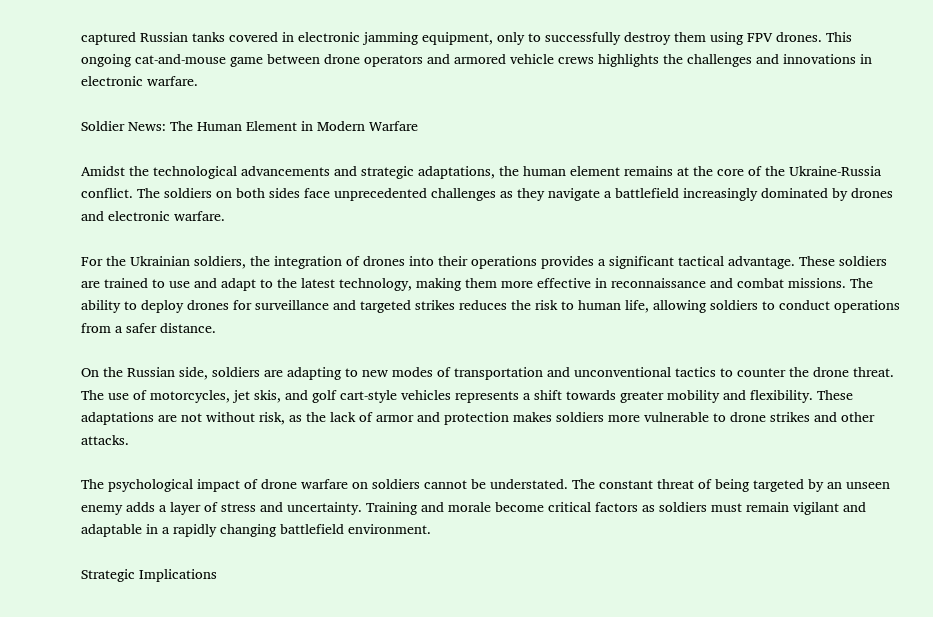captured Russian tanks covered in electronic jamming equipment, only to successfully destroy them using FPV drones. This ongoing cat-and-mouse game between drone operators and armored vehicle crews highlights the challenges and innovations in electronic warfare.

Soldier News: The Human Element in Modern Warfare

Amidst the technological advancements and strategic adaptations, the human element remains at the core of the Ukraine-Russia conflict. The soldiers on both sides face unprecedented challenges as they navigate a battlefield increasingly dominated by drones and electronic warfare.

For the Ukrainian soldiers, the integration of drones into their operations provides a significant tactical advantage. These soldiers are trained to use and adapt to the latest technology, making them more effective in reconnaissance and combat missions. The ability to deploy drones for surveillance and targeted strikes reduces the risk to human life, allowing soldiers to conduct operations from a safer distance.

On the Russian side, soldiers are adapting to new modes of transportation and unconventional tactics to counter the drone threat. The use of motorcycles, jet skis, and golf cart-style vehicles represents a shift towards greater mobility and flexibility. These adaptations are not without risk, as the lack of armor and protection makes soldiers more vulnerable to drone strikes and other attacks.

The psychological impact of drone warfare on soldiers cannot be understated. The constant threat of being targeted by an unseen enemy adds a layer of stress and uncertainty. Training and morale become critical factors as soldiers must remain vigilant and adaptable in a rapidly changing battlefield environment.

Strategic Implications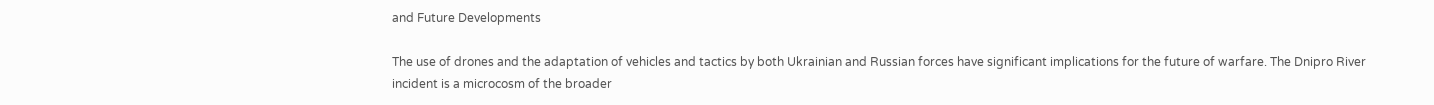and Future Developments

The use of drones and the adaptation of vehicles and tactics by both Ukrainian and Russian forces have significant implications for the future of warfare. The Dnipro River incident is a microcosm of the broader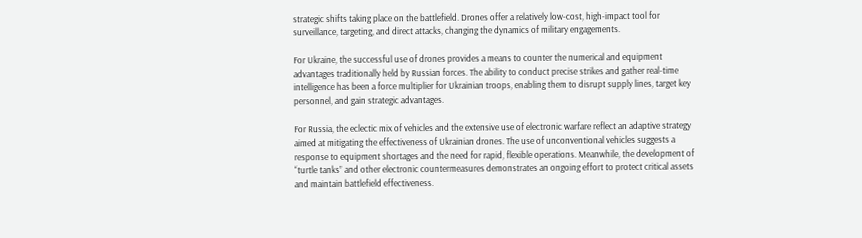strategic shifts taking place on the battlefield. Drones offer a relatively low-cost, high-impact tool for surveillance, targeting, and direct attacks, changing the dynamics of military engagements.

For Ukraine, the successful use of drones provides a means to counter the numerical and equipment advantages traditionally held by Russian forces. The ability to conduct precise strikes and gather real-time intelligence has been a force multiplier for Ukrainian troops, enabling them to disrupt supply lines, target key personnel, and gain strategic advantages.

For Russia, the eclectic mix of vehicles and the extensive use of electronic warfare reflect an adaptive strategy aimed at mitigating the effectiveness of Ukrainian drones. The use of unconventional vehicles suggests a response to equipment shortages and the need for rapid, flexible operations. Meanwhile, the development of “turtle tanks” and other electronic countermeasures demonstrates an ongoing effort to protect critical assets and maintain battlefield effectiveness.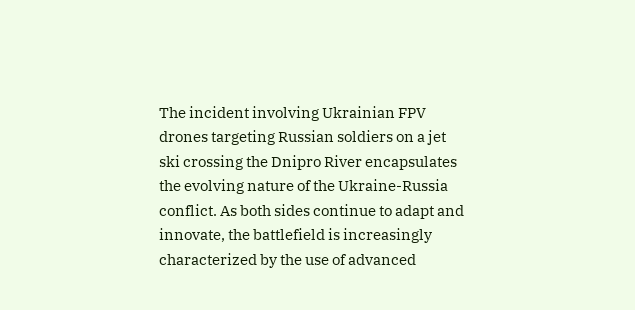The incident involving Ukrainian FPV drones targeting Russian soldiers on a jet ski crossing the Dnipro River encapsulates the evolving nature of the Ukraine-Russia conflict. As both sides continue to adapt and innovate, the battlefield is increasingly characterized by the use of advanced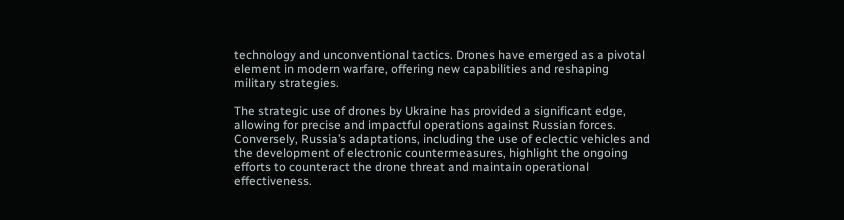technology and unconventional tactics. Drones have emerged as a pivotal element in modern warfare, offering new capabilities and reshaping military strategies.

The strategic use of drones by Ukraine has provided a significant edge, allowing for precise and impactful operations against Russian forces. Conversely, Russia’s adaptations, including the use of eclectic vehicles and the development of electronic countermeasures, highlight the ongoing efforts to counteract the drone threat and maintain operational effectiveness.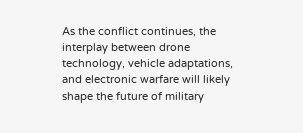As the conflict continues, the interplay between drone technology, vehicle adaptations, and electronic warfare will likely shape the future of military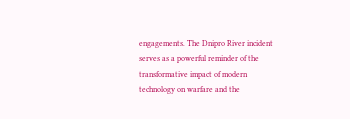engagements. The Dnipro River incident serves as a powerful reminder of the transformative impact of modern technology on warfare and the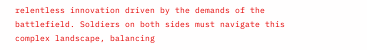relentless innovation driven by the demands of the battlefield. Soldiers on both sides must navigate this complex landscape, balancing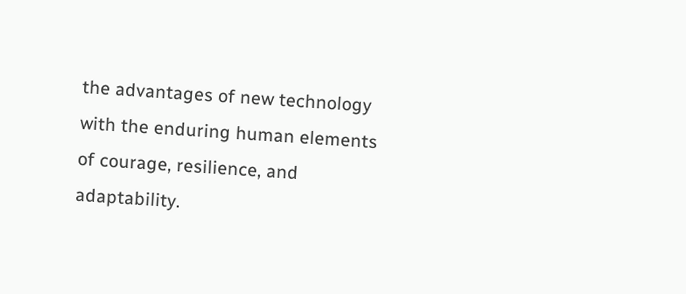the advantages of new technology with the enduring human elements of courage, resilience, and adaptability.